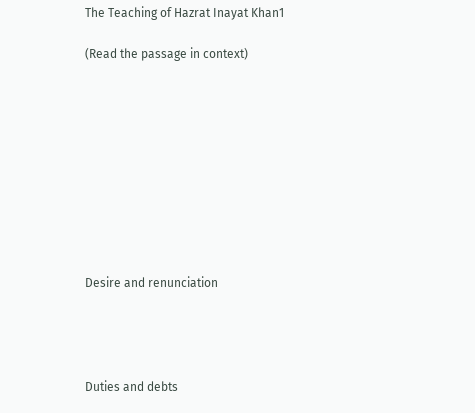The Teaching of Hazrat Inayat Khan1

(Read the passage in context)










Desire and renunciation




Duties and debts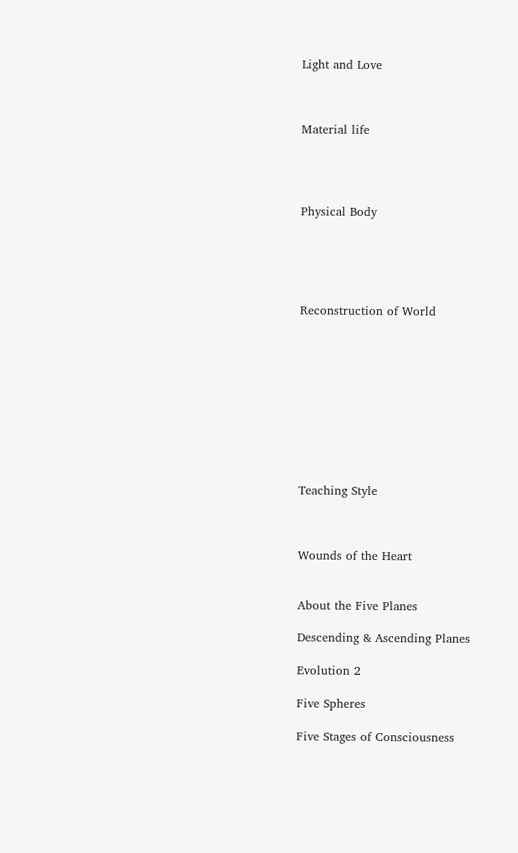Light and Love



Material life




Physical Body





Reconstruction of World










Teaching Style



Wounds of the Heart


About the Five Planes

Descending & Ascending Planes

Evolution 2

Five Spheres

Five Stages of Consciousness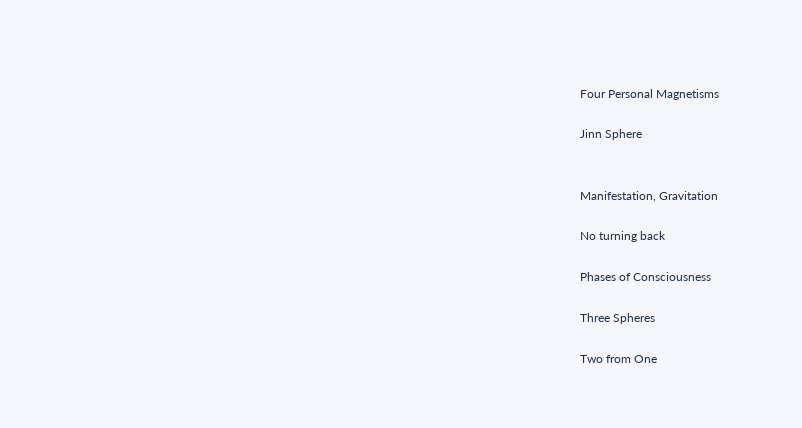Four Personal Magnetisms

Jinn Sphere


Manifestation, Gravitation

No turning back

Phases of Consciousness

Three Spheres

Two from One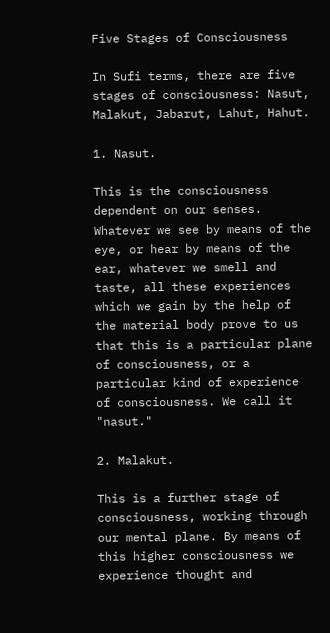Five Stages of Consciousness

In Sufi terms, there are five stages of consciousness: Nasut, Malakut, Jabarut, Lahut, Hahut.

1. Nasut.

This is the consciousness dependent on our senses. Whatever we see by means of the eye, or hear by means of the ear, whatever we smell and taste, all these experiences which we gain by the help of the material body prove to us that this is a particular plane of consciousness, or a particular kind of experience of consciousness. We call it "nasut."

2. Malakut.

This is a further stage of consciousness, working through our mental plane. By means of this higher consciousness we experience thought and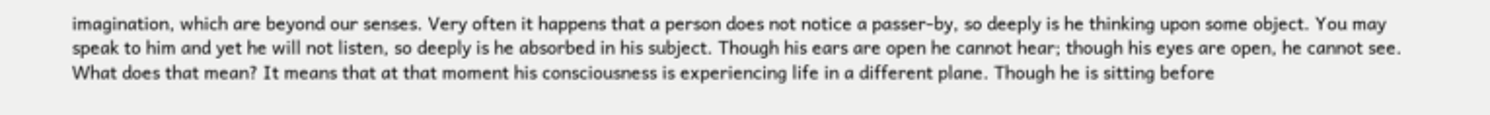imagination, which are beyond our senses. Very often it happens that a person does not notice a passer-by, so deeply is he thinking upon some object. You may speak to him and yet he will not listen, so deeply is he absorbed in his subject. Though his ears are open he cannot hear; though his eyes are open, he cannot see. What does that mean? It means that at that moment his consciousness is experiencing life in a different plane. Though he is sitting before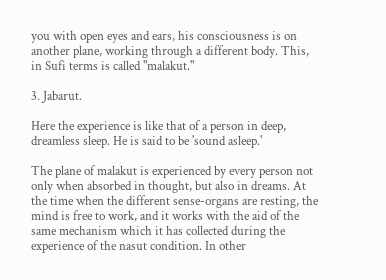you with open eyes and ears, his consciousness is on another plane, working through a different body. This, in Sufi terms is called "malakut."

3. Jabarut.

Here the experience is like that of a person in deep, dreamless sleep. He is said to be 'sound asleep.'

The plane of malakut is experienced by every person not only when absorbed in thought, but also in dreams. At the time when the different sense-organs are resting, the mind is free to work, and it works with the aid of the same mechanism which it has collected during the experience of the nasut condition. In other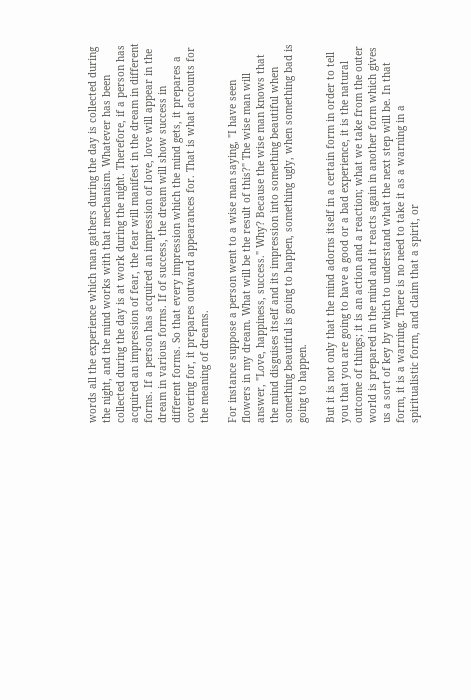words all the experience which man gathers during the day is collected during the night, and the mind works with that mechanism. Whatever has been collected during the day is at work during the night. Therefore, if a person has acquired an impression of fear, the fear will manifest in the dream in different forms. If a person has acquired an impression of love, love will appear in the dream in various forms. If of success, the dream will show success in different forms. So that every impression which the mind gets, it prepares a covering for, it prepares outward appearances for. That is what accounts for the meaning of dreams.

For instance suppose a person went to a wise man saying, "I have seen flowers in my dream. What will be the result of this?" The wise man will answer, "Love, happiness, success." Why? Because the wise man knows that the mind disguises itself and its impression into something beautiful when something beautiful is going to happen, something ugly, when something bad is going to happen.

But it is not only that the mind adorns itself in a certain form in order to tell you that you are going to have a good or a bad experience, it is the natural outcome of things; it is an action and a reaction; what we take from the outer world is prepared in the mind and it reacts again in another form which gives us a sort of key by which to understand what the next step will be. In that form, it is a warning. There is no need to take it as a warning in a spiritualistic form, and claim that a spirit, or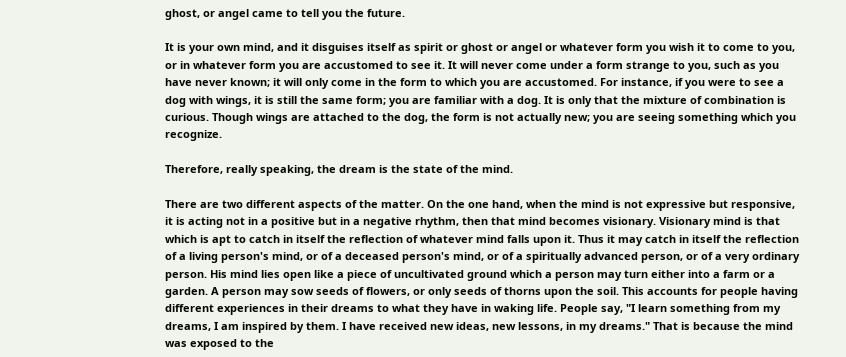ghost, or angel came to tell you the future.

It is your own mind, and it disguises itself as spirit or ghost or angel or whatever form you wish it to come to you, or in whatever form you are accustomed to see it. It will never come under a form strange to you, such as you have never known; it will only come in the form to which you are accustomed. For instance, if you were to see a dog with wings, it is still the same form; you are familiar with a dog. It is only that the mixture of combination is curious. Though wings are attached to the dog, the form is not actually new; you are seeing something which you recognize.

Therefore, really speaking, the dream is the state of the mind.

There are two different aspects of the matter. On the one hand, when the mind is not expressive but responsive, it is acting not in a positive but in a negative rhythm, then that mind becomes visionary. Visionary mind is that which is apt to catch in itself the reflection of whatever mind falls upon it. Thus it may catch in itself the reflection of a living person's mind, or of a deceased person's mind, or of a spiritually advanced person, or of a very ordinary person. His mind lies open like a piece of uncultivated ground which a person may turn either into a farm or a garden. A person may sow seeds of flowers, or only seeds of thorns upon the soil. This accounts for people having different experiences in their dreams to what they have in waking life. People say, "I learn something from my dreams, I am inspired by them. I have received new ideas, new lessons, in my dreams." That is because the mind was exposed to the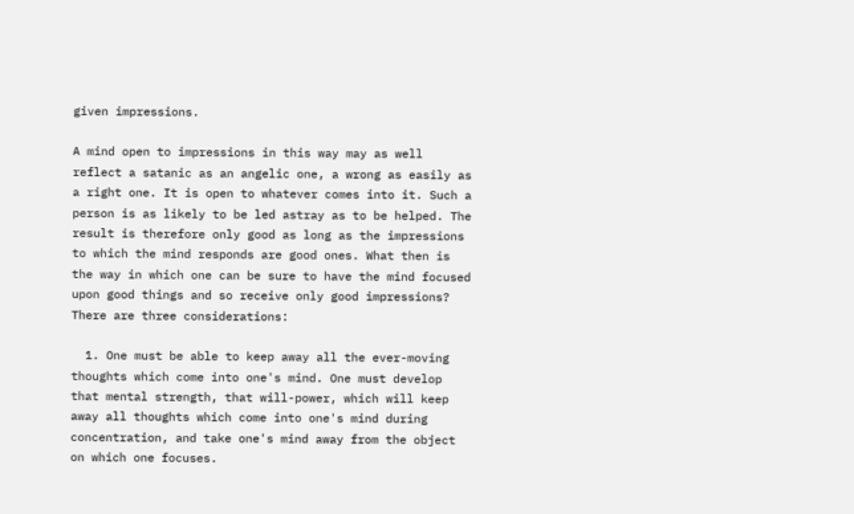given impressions.

A mind open to impressions in this way may as well reflect a satanic as an angelic one, a wrong as easily as a right one. It is open to whatever comes into it. Such a person is as likely to be led astray as to be helped. The result is therefore only good as long as the impressions to which the mind responds are good ones. What then is the way in which one can be sure to have the mind focused upon good things and so receive only good impressions? There are three considerations:

  1. One must be able to keep away all the ever-moving thoughts which come into one's mind. One must develop that mental strength, that will-power, which will keep away all thoughts which come into one's mind during concentration, and take one's mind away from the object on which one focuses.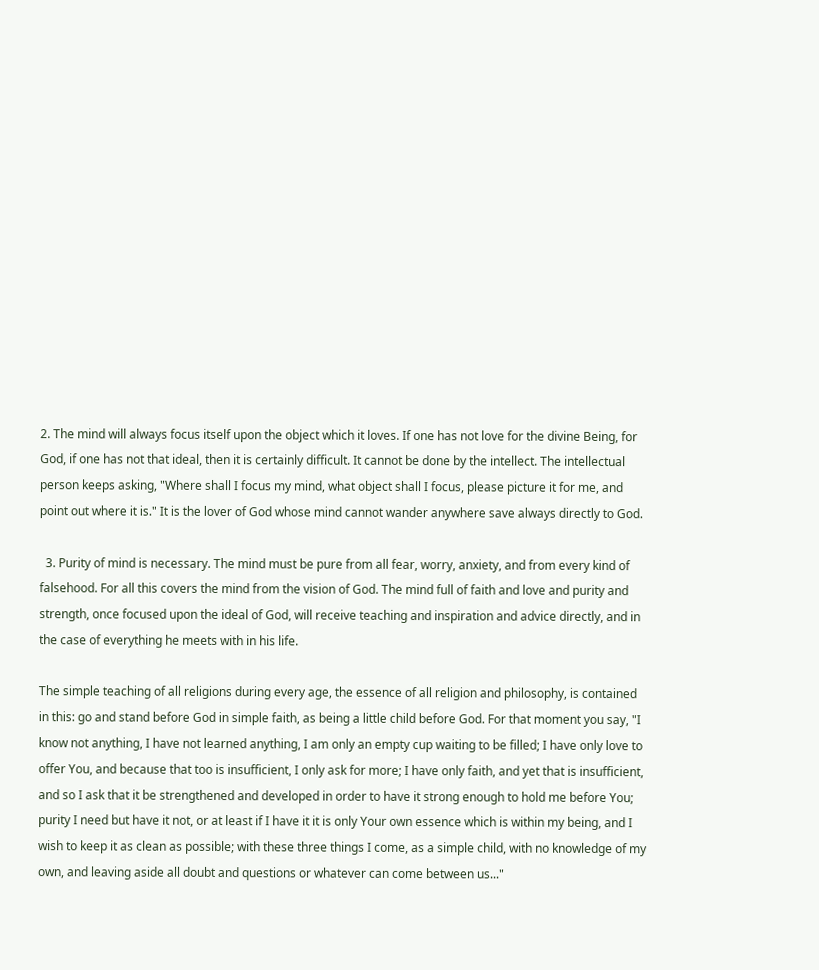2. The mind will always focus itself upon the object which it loves. If one has not love for the divine Being, for God, if one has not that ideal, then it is certainly difficult. It cannot be done by the intellect. The intellectual person keeps asking, "Where shall I focus my mind, what object shall I focus, please picture it for me, and point out where it is." It is the lover of God whose mind cannot wander anywhere save always directly to God.

  3. Purity of mind is necessary. The mind must be pure from all fear, worry, anxiety, and from every kind of falsehood. For all this covers the mind from the vision of God. The mind full of faith and love and purity and strength, once focused upon the ideal of God, will receive teaching and inspiration and advice directly, and in the case of everything he meets with in his life.

The simple teaching of all religions during every age, the essence of all religion and philosophy, is contained in this: go and stand before God in simple faith, as being a little child before God. For that moment you say, "I know not anything, I have not learned anything, I am only an empty cup waiting to be filled; I have only love to offer You, and because that too is insufficient, I only ask for more; I have only faith, and yet that is insufficient, and so I ask that it be strengthened and developed in order to have it strong enough to hold me before You; purity I need but have it not, or at least if I have it it is only Your own essence which is within my being, and I wish to keep it as clean as possible; with these three things I come, as a simple child, with no knowledge of my own, and leaving aside all doubt and questions or whatever can come between us..."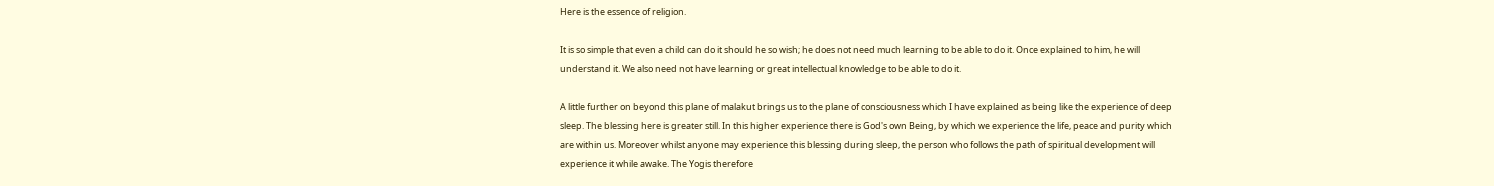Here is the essence of religion.

It is so simple that even a child can do it should he so wish; he does not need much learning to be able to do it. Once explained to him, he will understand it. We also need not have learning or great intellectual knowledge to be able to do it.

A little further on beyond this plane of malakut brings us to the plane of consciousness which I have explained as being like the experience of deep sleep. The blessing here is greater still. In this higher experience there is God's own Being, by which we experience the life, peace and purity which are within us. Moreover whilst anyone may experience this blessing during sleep, the person who follows the path of spiritual development will experience it while awake. The Yogis therefore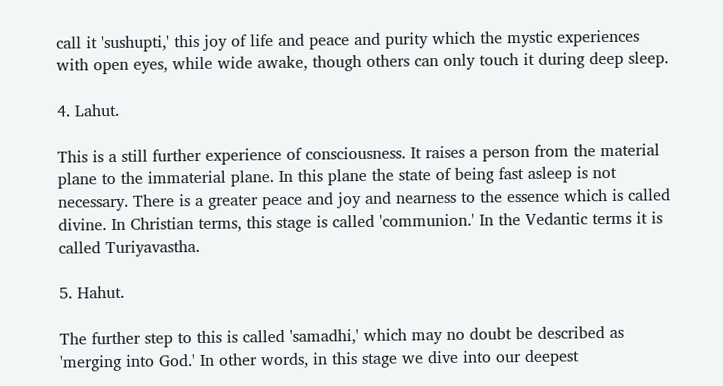call it 'sushupti,' this joy of life and peace and purity which the mystic experiences with open eyes, while wide awake, though others can only touch it during deep sleep.

4. Lahut.

This is a still further experience of consciousness. It raises a person from the material plane to the immaterial plane. In this plane the state of being fast asleep is not necessary. There is a greater peace and joy and nearness to the essence which is called divine. In Christian terms, this stage is called 'communion.' In the Vedantic terms it is called Turiyavastha.

5. Hahut.

The further step to this is called 'samadhi,' which may no doubt be described as 'merging into God.' In other words, in this stage we dive into our deepest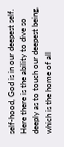self-hood, God is in our deepest self. Here there is the ability to dive so deeply as to touch our deepest being, which is the home of all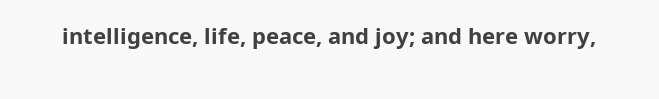intelligence, life, peace, and joy; and here worry,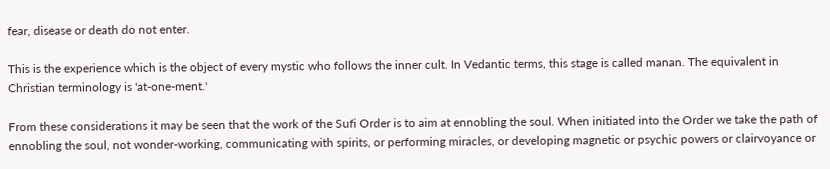fear, disease or death do not enter.

This is the experience which is the object of every mystic who follows the inner cult. In Vedantic terms, this stage is called manan. The equivalent in Christian terminology is 'at-one-ment.'

From these considerations it may be seen that the work of the Sufi Order is to aim at ennobling the soul. When initiated into the Order we take the path of ennobling the soul, not wonder-working, communicating with spirits, or performing miracles, or developing magnetic or psychic powers or clairvoyance or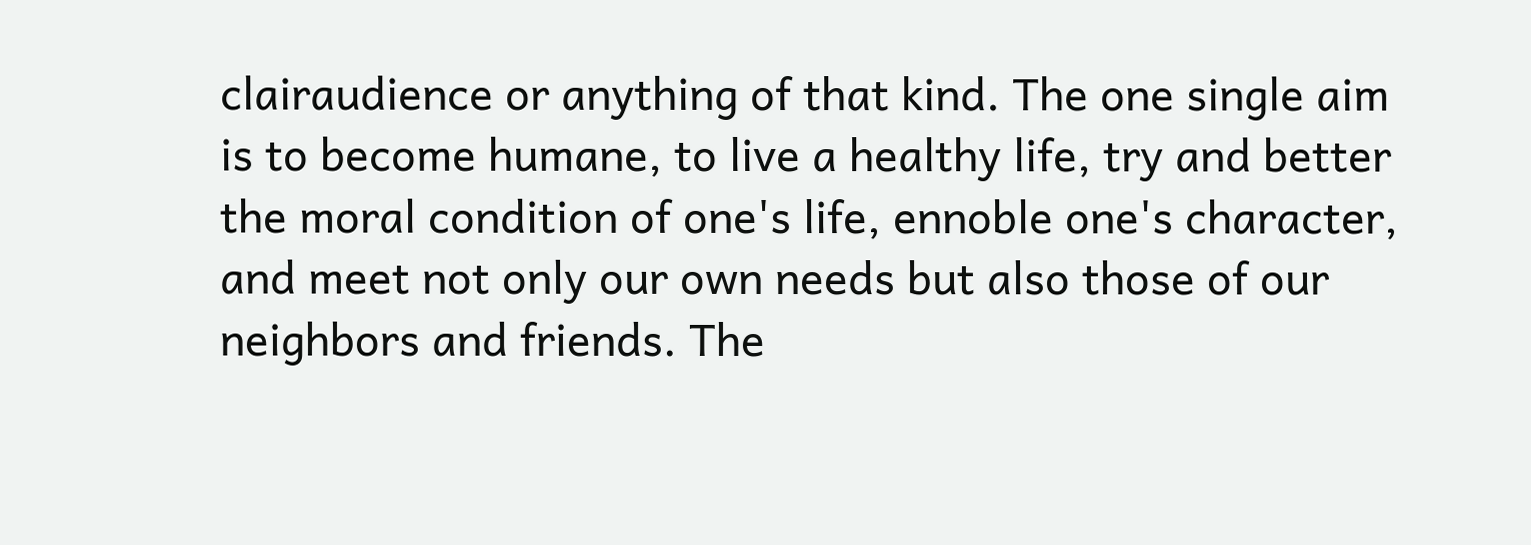clairaudience or anything of that kind. The one single aim is to become humane, to live a healthy life, try and better the moral condition of one's life, ennoble one's character, and meet not only our own needs but also those of our neighbors and friends. The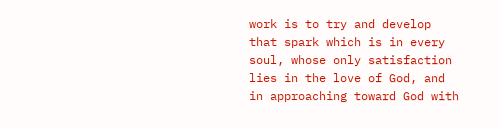work is to try and develop that spark which is in every soul, whose only satisfaction lies in the love of God, and in approaching toward God with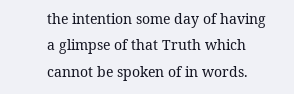the intention some day of having a glimpse of that Truth which cannot be spoken of in words.